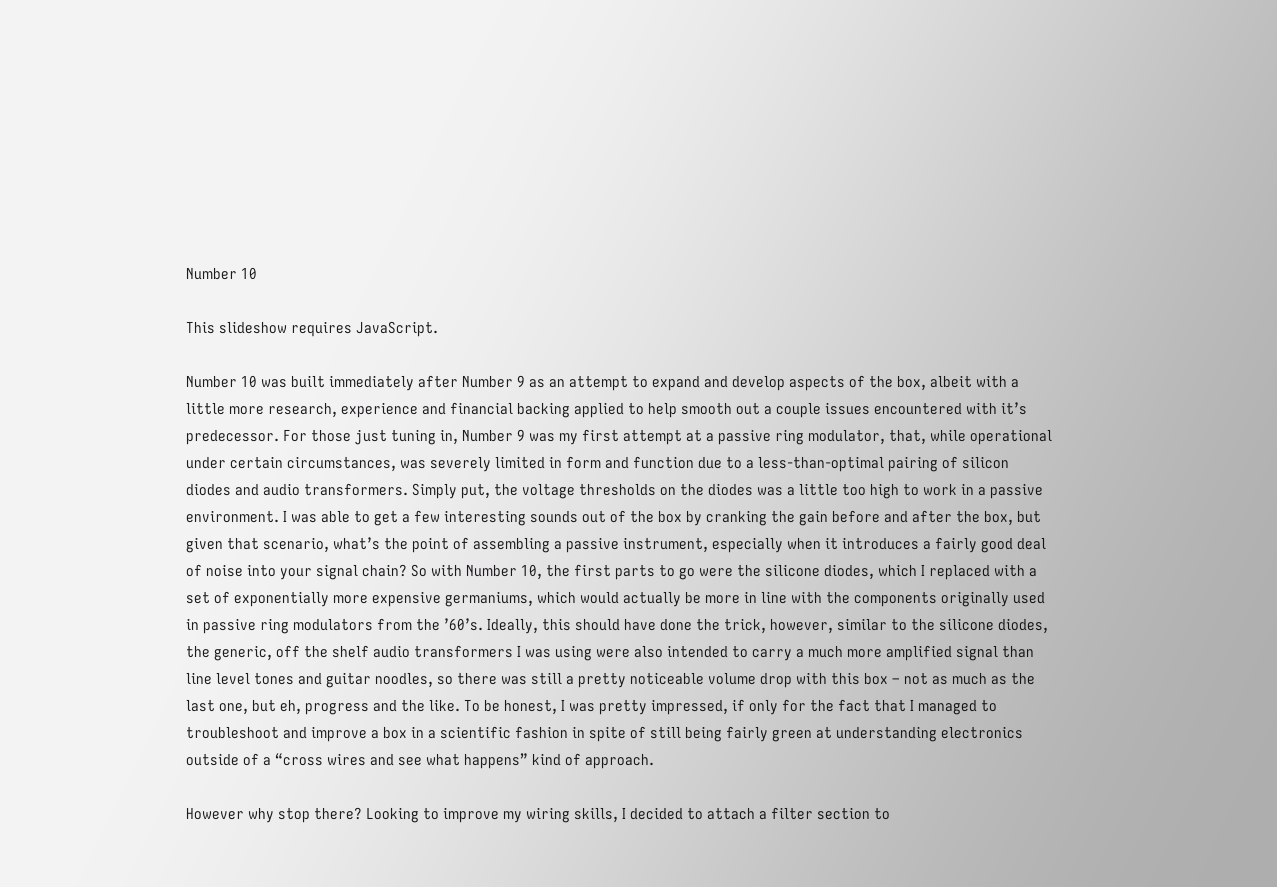Number 10

This slideshow requires JavaScript.

Number 10 was built immediately after Number 9 as an attempt to expand and develop aspects of the box, albeit with a little more research, experience and financial backing applied to help smooth out a couple issues encountered with it’s predecessor. For those just tuning in, Number 9 was my first attempt at a passive ring modulator, that, while operational under certain circumstances, was severely limited in form and function due to a less-than-optimal pairing of silicon diodes and audio transformers. Simply put, the voltage thresholds on the diodes was a little too high to work in a passive environment. I was able to get a few interesting sounds out of the box by cranking the gain before and after the box, but given that scenario, what’s the point of assembling a passive instrument, especially when it introduces a fairly good deal of noise into your signal chain? So with Number 10, the first parts to go were the silicone diodes, which I replaced with a set of exponentially more expensive germaniums, which would actually be more in line with the components originally used in passive ring modulators from the ’60’s. Ideally, this should have done the trick, however, similar to the silicone diodes, the generic, off the shelf audio transformers I was using were also intended to carry a much more amplified signal than line level tones and guitar noodles, so there was still a pretty noticeable volume drop with this box – not as much as the last one, but eh, progress and the like. To be honest, I was pretty impressed, if only for the fact that I managed to troubleshoot and improve a box in a scientific fashion in spite of still being fairly green at understanding electronics outside of a “cross wires and see what happens” kind of approach.

However why stop there? Looking to improve my wiring skills, I decided to attach a filter section to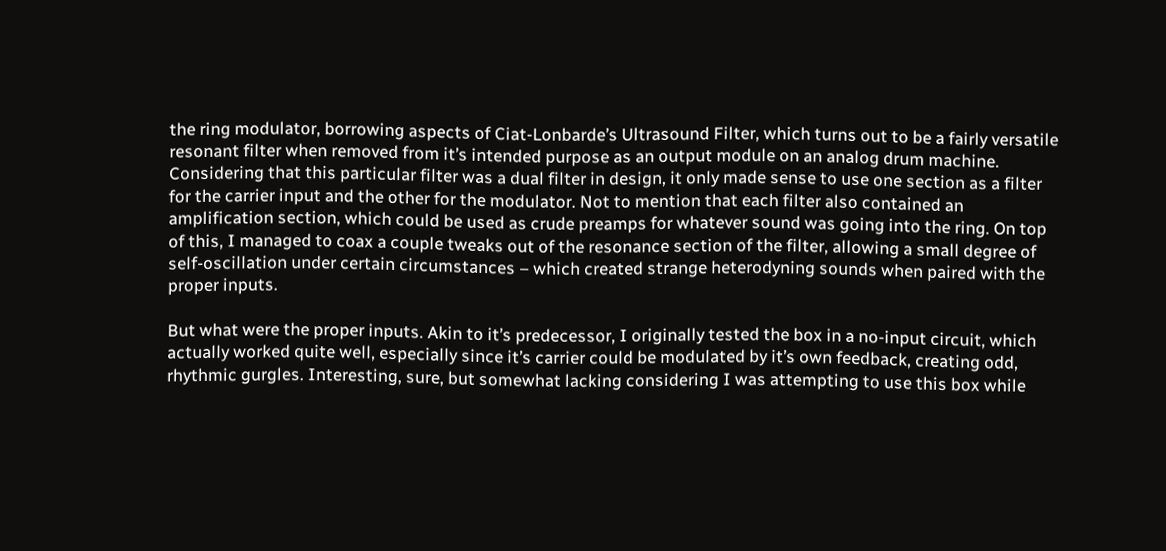the ring modulator, borrowing aspects of Ciat-Lonbarde’s Ultrasound Filter, which turns out to be a fairly versatile resonant filter when removed from it’s intended purpose as an output module on an analog drum machine. Considering that this particular filter was a dual filter in design, it only made sense to use one section as a filter for the carrier input and the other for the modulator. Not to mention that each filter also contained an amplification section, which could be used as crude preamps for whatever sound was going into the ring. On top of this, I managed to coax a couple tweaks out of the resonance section of the filter, allowing a small degree of self-oscillation under certain circumstances – which created strange heterodyning sounds when paired with the proper inputs.

But what were the proper inputs. Akin to it’s predecessor, I originally tested the box in a no-input circuit, which actually worked quite well, especially since it’s carrier could be modulated by it’s own feedback, creating odd, rhythmic gurgles. Interesting, sure, but somewhat lacking considering I was attempting to use this box while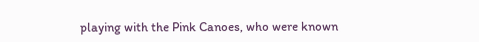playing with the Pink Canoes, who were known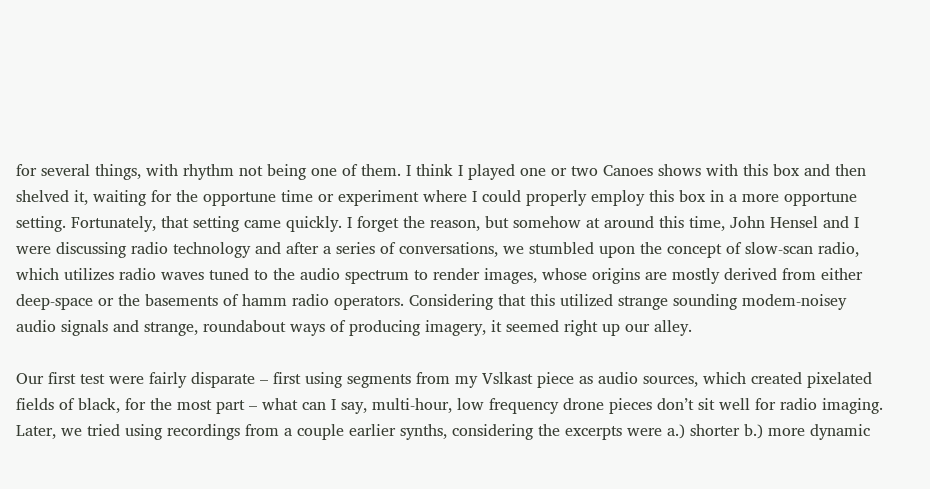for several things, with rhythm not being one of them. I think I played one or two Canoes shows with this box and then shelved it, waiting for the opportune time or experiment where I could properly employ this box in a more opportune setting. Fortunately, that setting came quickly. I forget the reason, but somehow at around this time, John Hensel and I were discussing radio technology and after a series of conversations, we stumbled upon the concept of slow-scan radio, which utilizes radio waves tuned to the audio spectrum to render images, whose origins are mostly derived from either deep-space or the basements of hamm radio operators. Considering that this utilized strange sounding modem-noisey audio signals and strange, roundabout ways of producing imagery, it seemed right up our alley.

Our first test were fairly disparate – first using segments from my Vslkast piece as audio sources, which created pixelated fields of black, for the most part – what can I say, multi-hour, low frequency drone pieces don’t sit well for radio imaging. Later, we tried using recordings from a couple earlier synths, considering the excerpts were a.) shorter b.) more dynamic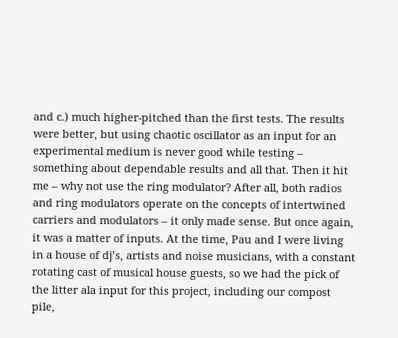and c.) much higher-pitched than the first tests. The results were better, but using chaotic oscillator as an input for an experimental medium is never good while testing – something about dependable results and all that. Then it hit me – why not use the ring modulator? After all, both radios and ring modulators operate on the concepts of intertwined carriers and modulators – it only made sense. But once again, it was a matter of inputs. At the time, Pau and I were living in a house of dj’s, artists and noise musicians, with a constant rotating cast of musical house guests, so we had the pick of the litter ala input for this project, including our compost pile,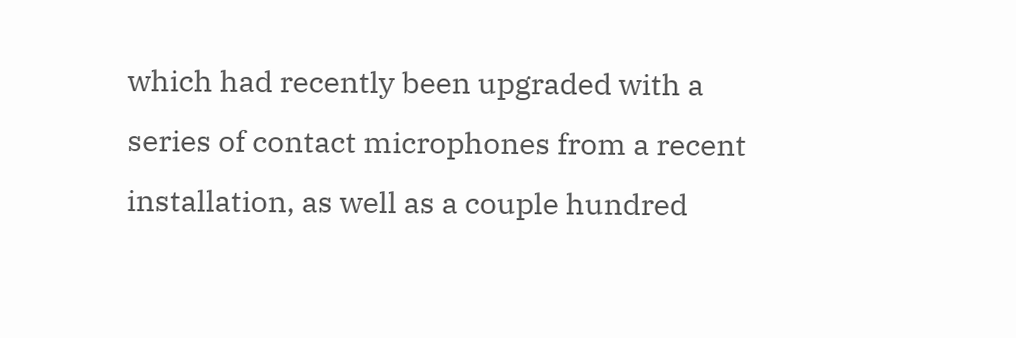which had recently been upgraded with a series of contact microphones from a recent installation, as well as a couple hundred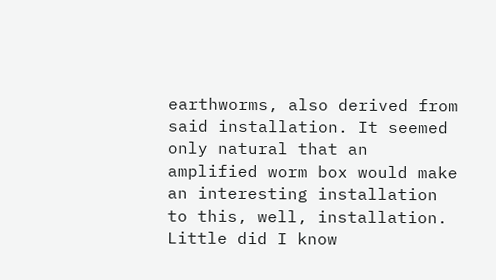earthworms, also derived from said installation. It seemed only natural that an amplified worm box would make an interesting installation to this, well, installation. Little did I know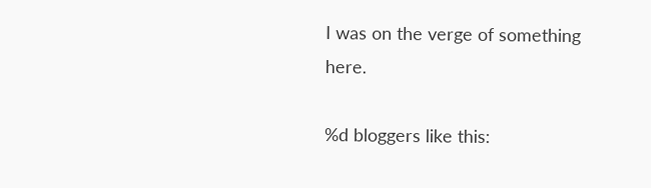I was on the verge of something here.

%d bloggers like this: